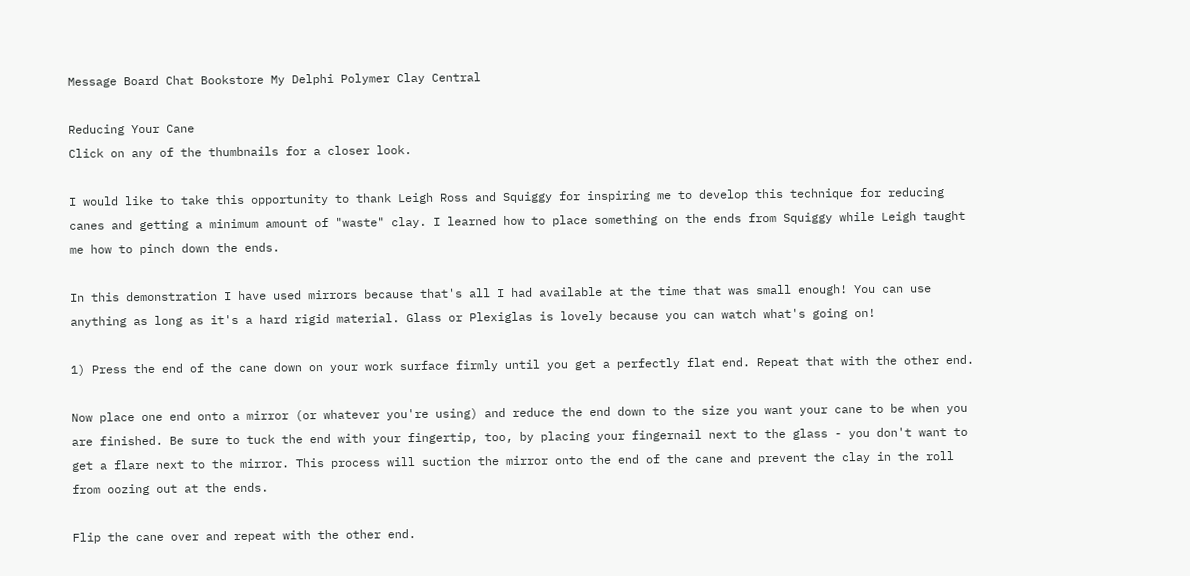Message Board Chat Bookstore My Delphi Polymer Clay Central

Reducing Your Cane
Click on any of the thumbnails for a closer look.

I would like to take this opportunity to thank Leigh Ross and Squiggy for inspiring me to develop this technique for reducing canes and getting a minimum amount of "waste" clay. I learned how to place something on the ends from Squiggy while Leigh taught me how to pinch down the ends.

In this demonstration I have used mirrors because that's all I had available at the time that was small enough! You can use anything as long as it's a hard rigid material. Glass or Plexiglas is lovely because you can watch what's going on!

1) Press the end of the cane down on your work surface firmly until you get a perfectly flat end. Repeat that with the other end.

Now place one end onto a mirror (or whatever you're using) and reduce the end down to the size you want your cane to be when you are finished. Be sure to tuck the end with your fingertip, too, by placing your fingernail next to the glass - you don't want to get a flare next to the mirror. This process will suction the mirror onto the end of the cane and prevent the clay in the roll from oozing out at the ends.

Flip the cane over and repeat with the other end.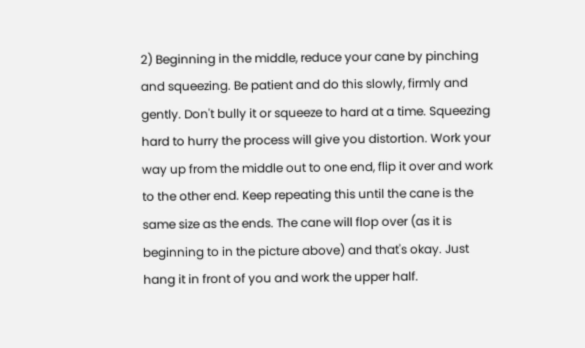2) Beginning in the middle, reduce your cane by pinching and squeezing. Be patient and do this slowly, firmly and gently. Don't bully it or squeeze to hard at a time. Squeezing hard to hurry the process will give you distortion. Work your way up from the middle out to one end, flip it over and work to the other end. Keep repeating this until the cane is the same size as the ends. The cane will flop over (as it is beginning to in the picture above) and that's okay. Just hang it in front of you and work the upper half.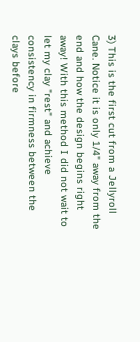3) This is the first cut from a Jellyroll Cane. Notice it is only 1/4" away from the end and how the design begins right away! With this method I did not wait to let my clay "rest" and achieve consistency in firmness between the clays before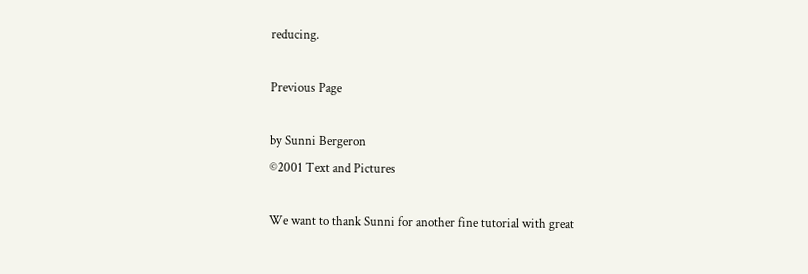reducing.

Previous Page

by Sunni Bergeron
©2001 Text and Pictures

We want to thank Sunni for another fine tutorial with great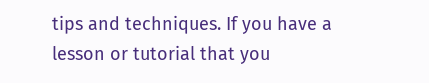tips and techniques. If you have a lesson or tutorial that you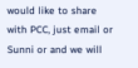would like to share with PCC, just email or Sunni or and we will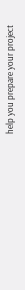help you prepare your project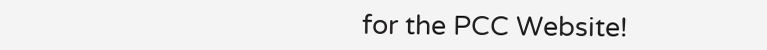for the PCC Website!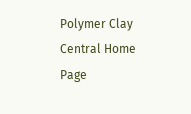Polymer Clay Central Home Page